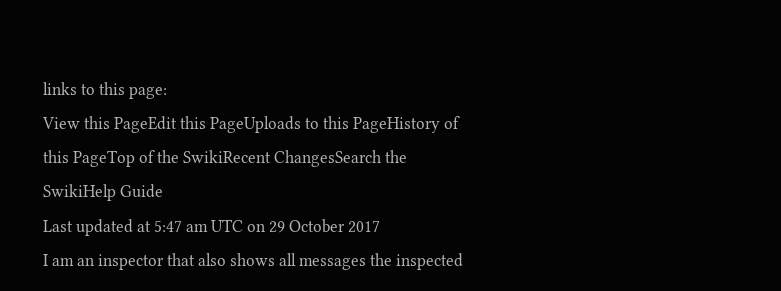links to this page:
View this PageEdit this PageUploads to this PageHistory of this PageTop of the SwikiRecent ChangesSearch the SwikiHelp Guide
Last updated at 5:47 am UTC on 29 October 2017
I am an inspector that also shows all messages the inspected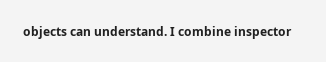objects can understand. I combine inspector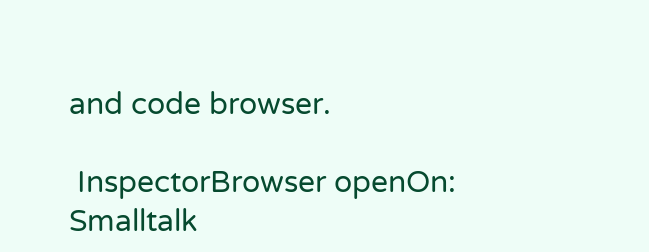and code browser.

 InspectorBrowser openOn: Smalltalk